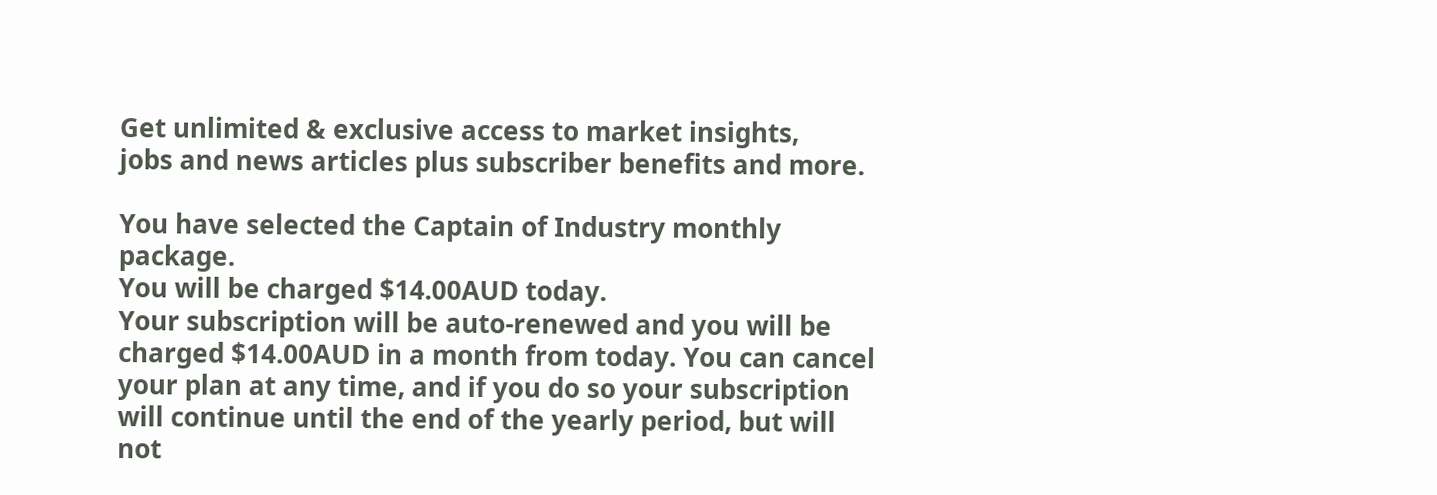Get unlimited & exclusive access to market insights,
jobs and news articles plus subscriber benefits and more.

You have selected the Captain of Industry monthly package.
You will be charged $14.00AUD today.
Your subscription will be auto-renewed and you will be charged $14.00AUD in a month from today. You can cancel your plan at any time, and if you do so your subscription will continue until the end of the yearly period, but will not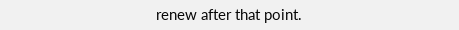renew after that point.